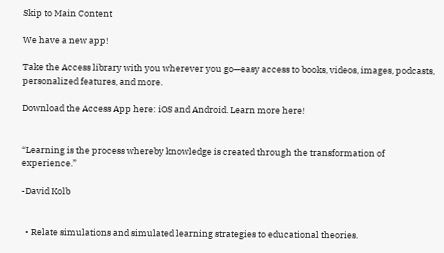Skip to Main Content

We have a new app!

Take the Access library with you wherever you go—easy access to books, videos, images, podcasts, personalized features, and more.

Download the Access App here: iOS and Android. Learn more here!


“Learning is the process whereby knowledge is created through the transformation of experience.”

-David Kolb


  • Relate simulations and simulated learning strategies to educational theories.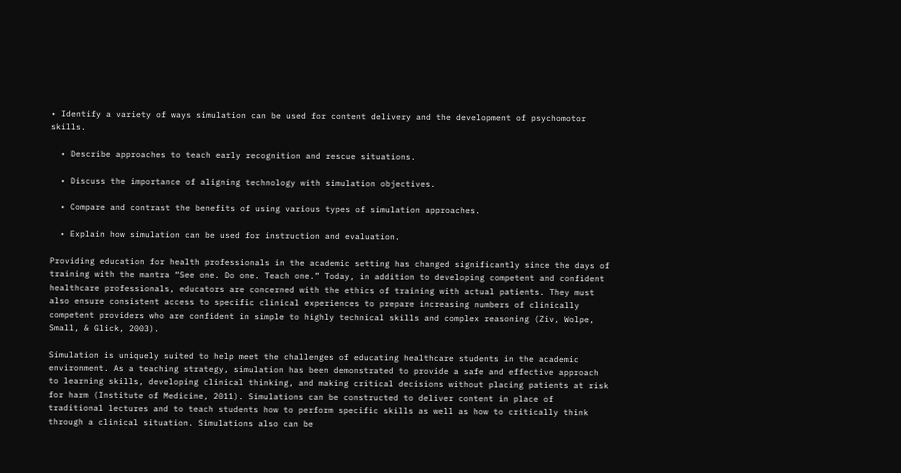• Identify a variety of ways simulation can be used for content delivery and the development of psychomotor skills.

  • Describe approaches to teach early recognition and rescue situations.

  • Discuss the importance of aligning technology with simulation objectives.

  • Compare and contrast the benefits of using various types of simulation approaches.

  • Explain how simulation can be used for instruction and evaluation.

Providing education for health professionals in the academic setting has changed significantly since the days of training with the mantra “See one. Do one. Teach one.” Today, in addition to developing competent and confident healthcare professionals, educators are concerned with the ethics of training with actual patients. They must also ensure consistent access to specific clinical experiences to prepare increasing numbers of clinically competent providers who are confident in simple to highly technical skills and complex reasoning (Ziv, Wolpe, Small, & Glick, 2003).

Simulation is uniquely suited to help meet the challenges of educating healthcare students in the academic environment. As a teaching strategy, simulation has been demonstrated to provide a safe and effective approach to learning skills, developing clinical thinking, and making critical decisions without placing patients at risk for harm (Institute of Medicine, 2011). Simulations can be constructed to deliver content in place of traditional lectures and to teach students how to perform specific skills as well as how to critically think through a clinical situation. Simulations also can be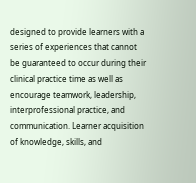designed to provide learners with a series of experiences that cannot be guaranteed to occur during their clinical practice time as well as encourage teamwork, leadership, interprofessional practice, and communication. Learner acquisition of knowledge, skills, and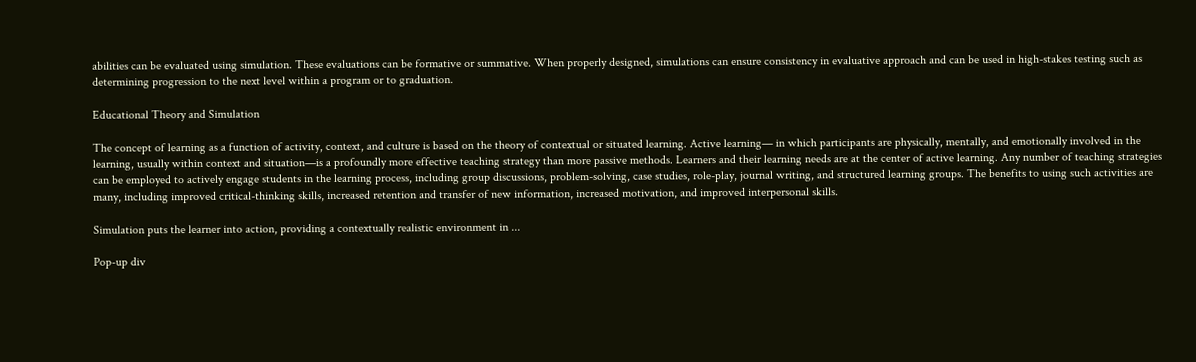abilities can be evaluated using simulation. These evaluations can be formative or summative. When properly designed, simulations can ensure consistency in evaluative approach and can be used in high-stakes testing such as determining progression to the next level within a program or to graduation.

Educational Theory and Simulation

The concept of learning as a function of activity, context, and culture is based on the theory of contextual or situated learning. Active learning— in which participants are physically, mentally, and emotionally involved in the learning, usually within context and situation—is a profoundly more effective teaching strategy than more passive methods. Learners and their learning needs are at the center of active learning. Any number of teaching strategies can be employed to actively engage students in the learning process, including group discussions, problem-solving, case studies, role-play, journal writing, and structured learning groups. The benefits to using such activities are many, including improved critical-thinking skills, increased retention and transfer of new information, increased motivation, and improved interpersonal skills.

Simulation puts the learner into action, providing a contextually realistic environment in ...

Pop-up div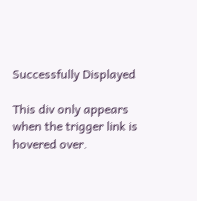Successfully Displayed

This div only appears when the trigger link is hovered over.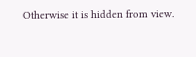Otherwise it is hidden from view.